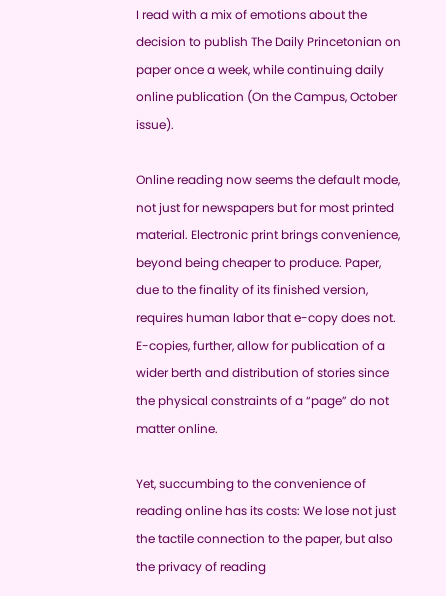I read with a mix of emotions about the decision to publish The Daily Princetonian on paper once a week, while continuing daily online publication (On the Campus, October issue).

Online reading now seems the default mode, not just for newspapers but for most printed material. Electronic print brings convenience, beyond being cheaper to produce. Paper, due to the finality of its finished version, requires human labor that e-copy does not. E-copies, further, allow for publication of a wider berth and distribution of stories since the physical constraints of a “page” do not matter online.

Yet, succumbing to the convenience of reading online has its costs: We lose not just the tactile connection to the paper, but also the privacy of reading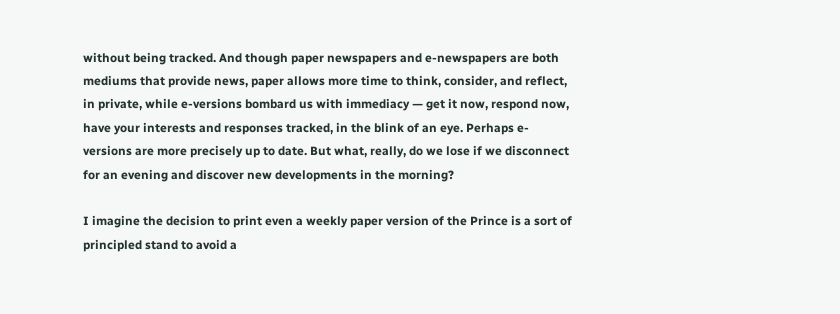without being tracked. And though paper newspapers and e-newspapers are both mediums that provide news, paper allows more time to think, consider, and reflect, in private, while e-versions bombard us with immediacy — get it now, respond now, have your interests and responses tracked, in the blink of an eye. Perhaps e-versions are more precisely up to date. But what, really, do we lose if we disconnect for an evening and discover new developments in the morning?

I imagine the decision to print even a weekly paper version of the Prince is a sort of principled stand to avoid a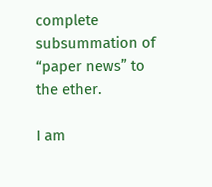complete subsummation of “paper news” to the ether.

I am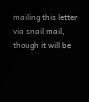mailing this letter via snail mail, though it will be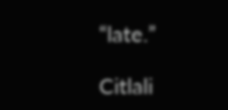“late.”

Citlali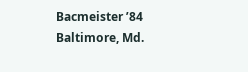Bacmeister ’84
Baltimore, Md.